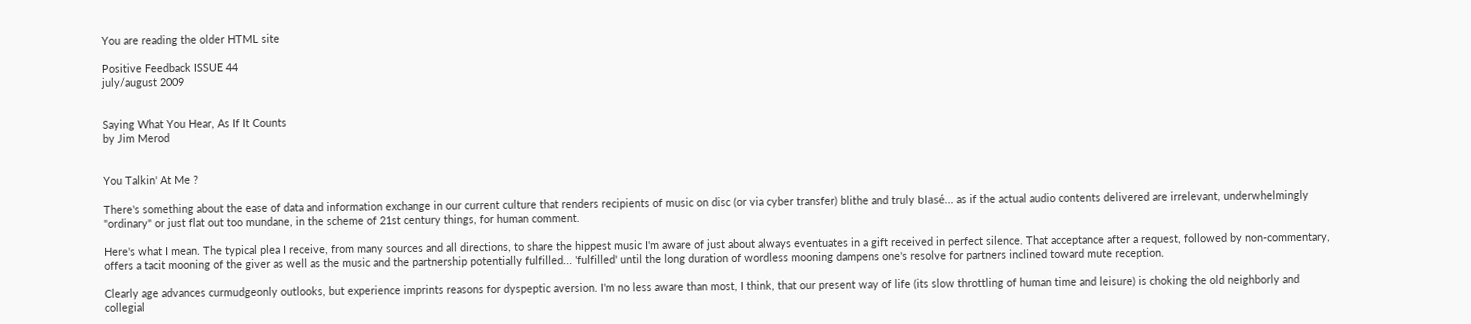You are reading the older HTML site

Positive Feedback ISSUE 44
july/august 2009


Saying What You Hear, As If It Counts
by Jim Merod


You Talkin' At Me ?

There's something about the ease of data and information exchange in our current culture that renders recipients of music on disc (or via cyber transfer) blithe and truly blasé... as if the actual audio contents delivered are irrelevant, underwhelmingly "ordinary" or just flat out too mundane, in the scheme of 21st century things, for human comment.

Here's what I mean. The typical plea I receive, from many sources and all directions, to share the hippest music I'm aware of just about always eventuates in a gift received in perfect silence. That acceptance after a request, followed by non-commentary, offers a tacit mooning of the giver as well as the music and the partnership potentially fulfilled... 'fulfilled' until the long duration of wordless mooning dampens one's resolve for partners inclined toward mute reception.

Clearly age advances curmudgeonly outlooks, but experience imprints reasons for dyspeptic aversion. I'm no less aware than most, I think, that our present way of life (its slow throttling of human time and leisure) is choking the old neighborly and collegial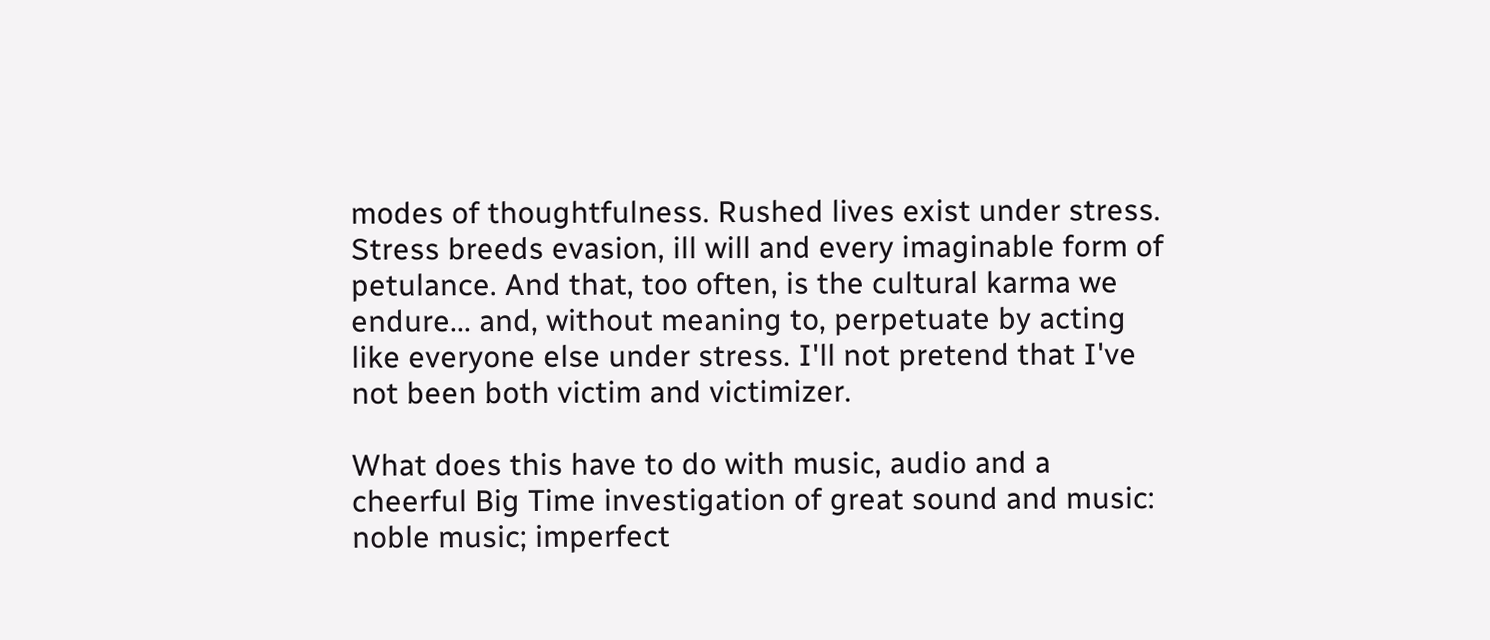modes of thoughtfulness. Rushed lives exist under stress. Stress breeds evasion, ill will and every imaginable form of petulance. And that, too often, is the cultural karma we endure... and, without meaning to, perpetuate by acting like everyone else under stress. I'll not pretend that I've not been both victim and victimizer.

What does this have to do with music, audio and a cheerful Big Time investigation of great sound and music: noble music; imperfect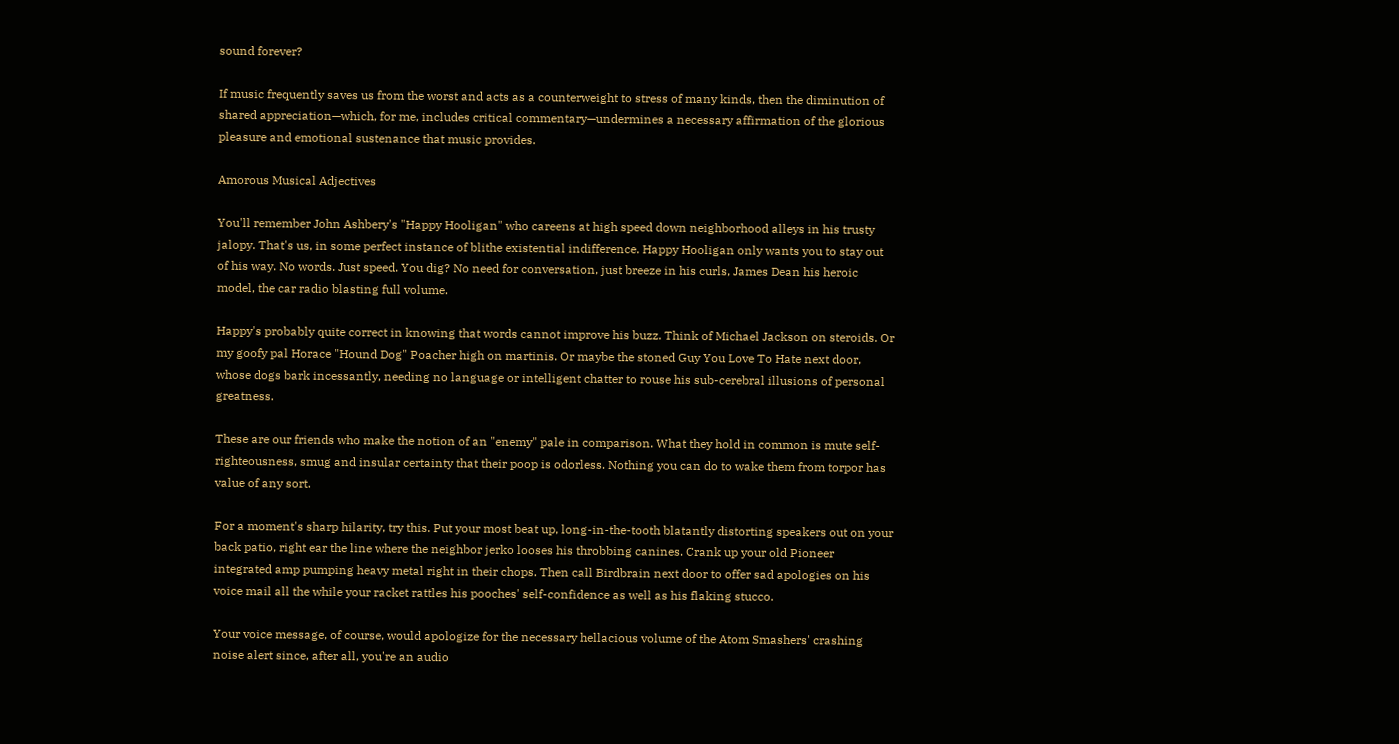sound forever?

If music frequently saves us from the worst and acts as a counterweight to stress of many kinds, then the diminution of shared appreciation—which, for me, includes critical commentary—undermines a necessary affirmation of the glorious pleasure and emotional sustenance that music provides.

Amorous Musical Adjectives

You'll remember John Ashbery's "Happy Hooligan" who careens at high speed down neighborhood alleys in his trusty jalopy. That's us, in some perfect instance of blithe existential indifference. Happy Hooligan only wants you to stay out of his way. No words. Just speed. You dig? No need for conversation, just breeze in his curls, James Dean his heroic model, the car radio blasting full volume.

Happy's probably quite correct in knowing that words cannot improve his buzz. Think of Michael Jackson on steroids. Or my goofy pal Horace "Hound Dog" Poacher high on martinis. Or maybe the stoned Guy You Love To Hate next door, whose dogs bark incessantly, needing no language or intelligent chatter to rouse his sub-cerebral illusions of personal greatness.

These are our friends who make the notion of an "enemy" pale in comparison. What they hold in common is mute self-righteousness, smug and insular certainty that their poop is odorless. Nothing you can do to wake them from torpor has value of any sort.

For a moment's sharp hilarity, try this. Put your most beat up, long-in-the-tooth blatantly distorting speakers out on your back patio, right ear the line where the neighbor jerko looses his throbbing canines. Crank up your old Pioneer integrated amp pumping heavy metal right in their chops. Then call Birdbrain next door to offer sad apologies on his voice mail all the while your racket rattles his pooches' self-confidence as well as his flaking stucco.

Your voice message, of course, would apologize for the necessary hellacious volume of the Atom Smashers' crashing noise alert since, after all, you're an audio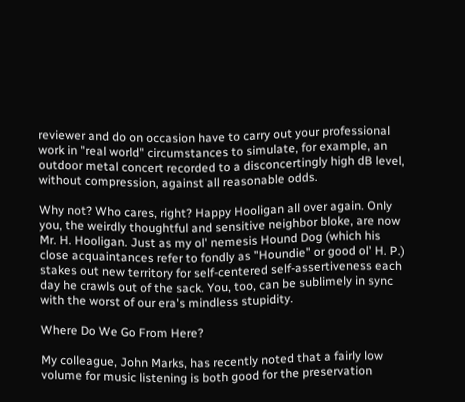reviewer and do on occasion have to carry out your professional work in "real world" circumstances to simulate, for example, an outdoor metal concert recorded to a disconcertingly high dB level, without compression, against all reasonable odds.

Why not? Who cares, right? Happy Hooligan all over again. Only you, the weirdly thoughtful and sensitive neighbor bloke, are now Mr. H. Hooligan. Just as my ol' nemesis Hound Dog (which his close acquaintances refer to fondly as "Houndie" or good ol' H. P.) stakes out new territory for self-centered self-assertiveness each day he crawls out of the sack. You, too, can be sublimely in sync with the worst of our era's mindless stupidity.

Where Do We Go From Here?

My colleague, John Marks, has recently noted that a fairly low volume for music listening is both good for the preservation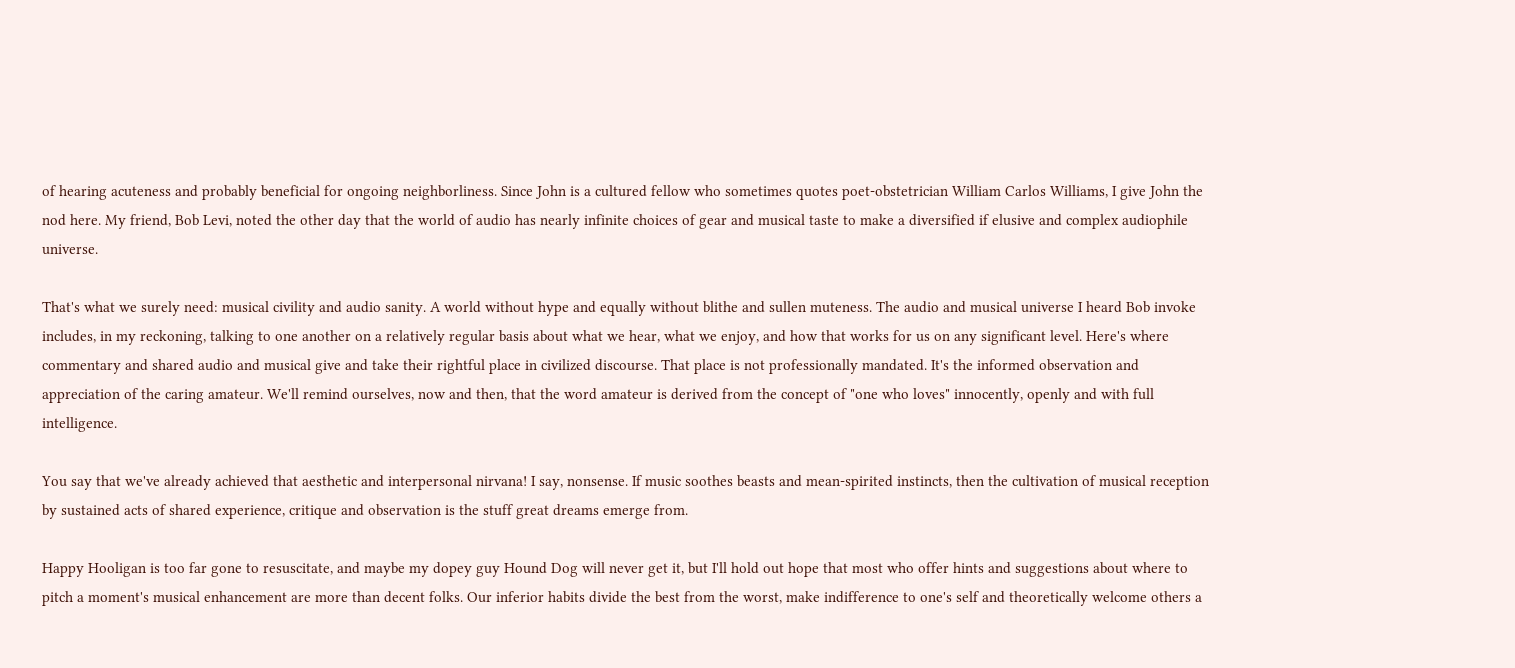of hearing acuteness and probably beneficial for ongoing neighborliness. Since John is a cultured fellow who sometimes quotes poet-obstetrician William Carlos Williams, I give John the nod here. My friend, Bob Levi, noted the other day that the world of audio has nearly infinite choices of gear and musical taste to make a diversified if elusive and complex audiophile universe.

That's what we surely need: musical civility and audio sanity. A world without hype and equally without blithe and sullen muteness. The audio and musical universe I heard Bob invoke includes, in my reckoning, talking to one another on a relatively regular basis about what we hear, what we enjoy, and how that works for us on any significant level. Here's where commentary and shared audio and musical give and take their rightful place in civilized discourse. That place is not professionally mandated. It's the informed observation and appreciation of the caring amateur. We'll remind ourselves, now and then, that the word amateur is derived from the concept of "one who loves" innocently, openly and with full intelligence.

You say that we've already achieved that aesthetic and interpersonal nirvana! I say, nonsense. If music soothes beasts and mean-spirited instincts, then the cultivation of musical reception by sustained acts of shared experience, critique and observation is the stuff great dreams emerge from.

Happy Hooligan is too far gone to resuscitate, and maybe my dopey guy Hound Dog will never get it, but I'll hold out hope that most who offer hints and suggestions about where to pitch a moment's musical enhancement are more than decent folks. Our inferior habits divide the best from the worst, make indifference to one's self and theoretically welcome others a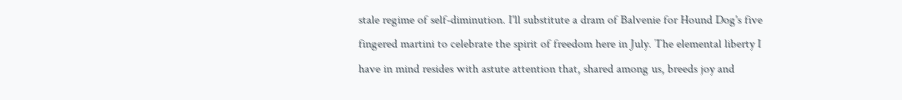stale regime of self-diminution. I'll substitute a dram of Balvenie for Hound Dog's five fingered martini to celebrate the spirit of freedom here in July. The elemental liberty I have in mind resides with astute attention that, shared among us, breeds joy and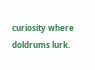curiosity where doldrums lurk.